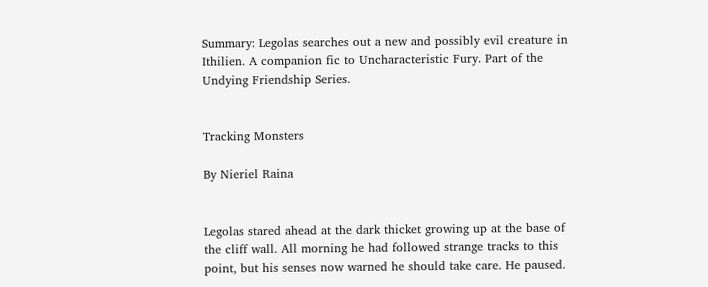Summary: Legolas searches out a new and possibly evil creature in Ithilien. A companion fic to Uncharacteristic Fury. Part of the Undying Friendship Series.


Tracking Monsters

By Nieriel Raina


Legolas stared ahead at the dark thicket growing up at the base of the cliff wall. All morning he had followed strange tracks to this point, but his senses now warned he should take care. He paused.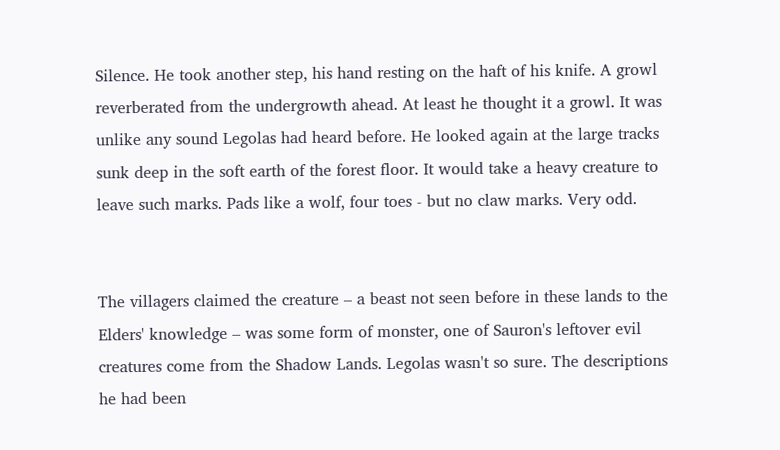Silence. He took another step, his hand resting on the haft of his knife. A growl reverberated from the undergrowth ahead. At least he thought it a growl. It was unlike any sound Legolas had heard before. He looked again at the large tracks sunk deep in the soft earth of the forest floor. It would take a heavy creature to leave such marks. Pads like a wolf, four toes - but no claw marks. Very odd.


The villagers claimed the creature – a beast not seen before in these lands to the Elders' knowledge – was some form of monster, one of Sauron's leftover evil creatures come from the Shadow Lands. Legolas wasn't so sure. The descriptions he had been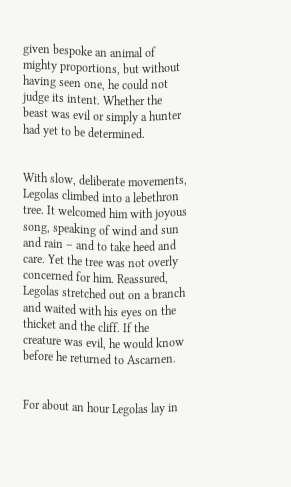given bespoke an animal of mighty proportions, but without having seen one, he could not judge its intent. Whether the beast was evil or simply a hunter had yet to be determined.


With slow, deliberate movements, Legolas climbed into a lebethron tree. It welcomed him with joyous song, speaking of wind and sun and rain – and to take heed and care. Yet the tree was not overly concerned for him. Reassured, Legolas stretched out on a branch and waited with his eyes on the thicket and the cliff. If the creature was evil, he would know before he returned to Ascarnen.


For about an hour Legolas lay in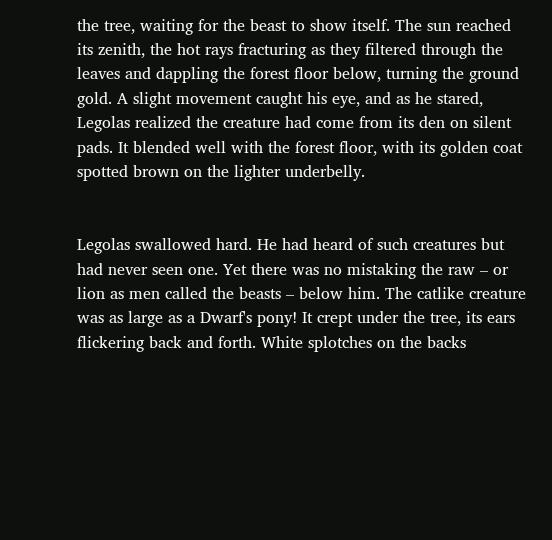the tree, waiting for the beast to show itself. The sun reached its zenith, the hot rays fracturing as they filtered through the leaves and dappling the forest floor below, turning the ground gold. A slight movement caught his eye, and as he stared, Legolas realized the creature had come from its den on silent pads. It blended well with the forest floor, with its golden coat spotted brown on the lighter underbelly.


Legolas swallowed hard. He had heard of such creatures but had never seen one. Yet there was no mistaking the raw – or lion as men called the beasts – below him. The catlike creature was as large as a Dwarf's pony! It crept under the tree, its ears flickering back and forth. White splotches on the backs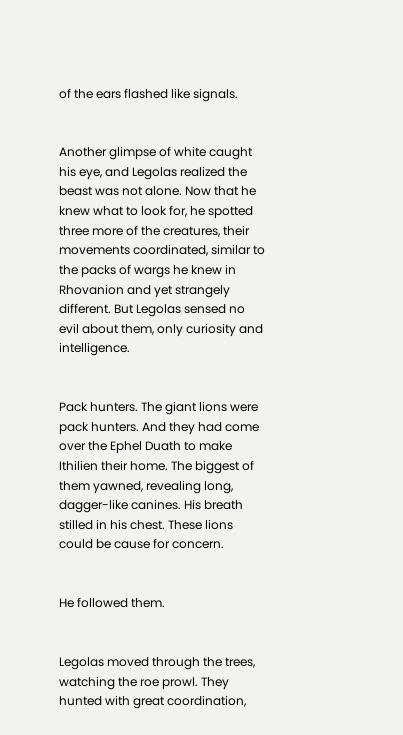of the ears flashed like signals.


Another glimpse of white caught his eye, and Legolas realized the beast was not alone. Now that he knew what to look for, he spotted three more of the creatures, their movements coordinated, similar to the packs of wargs he knew in Rhovanion and yet strangely different. But Legolas sensed no evil about them, only curiosity and intelligence.


Pack hunters. The giant lions were pack hunters. And they had come over the Ephel Duath to make Ithilien their home. The biggest of them yawned, revealing long, dagger-like canines. His breath stilled in his chest. These lions could be cause for concern.


He followed them.


Legolas moved through the trees, watching the roe prowl. They hunted with great coordination,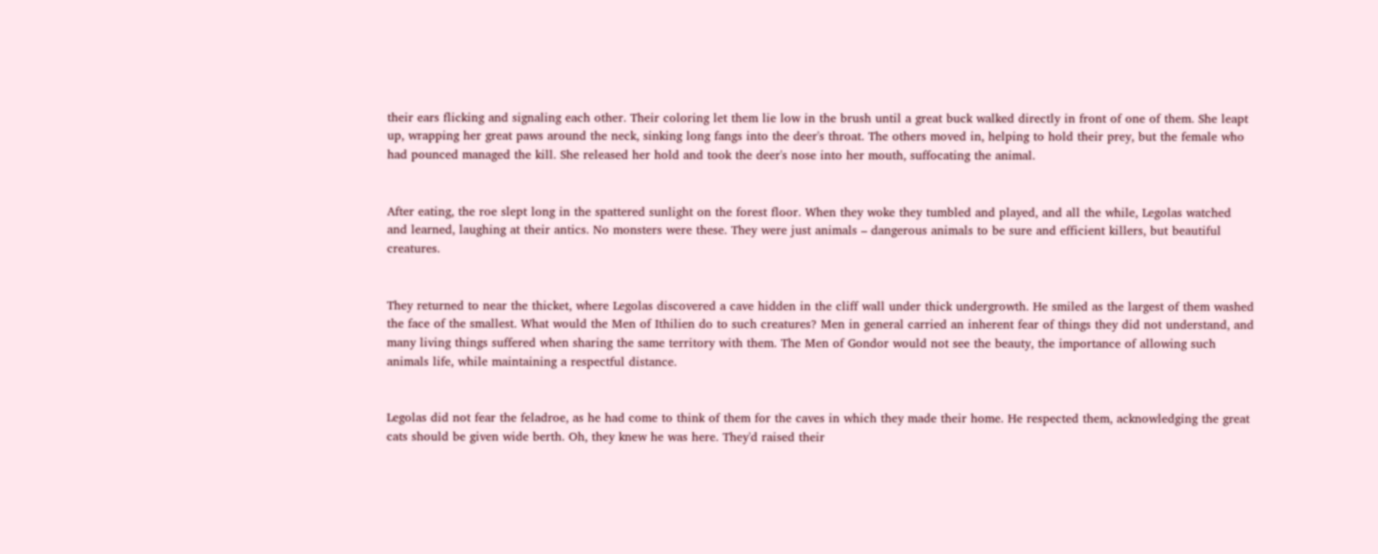their ears flicking and signaling each other. Their coloring let them lie low in the brush until a great buck walked directly in front of one of them. She leapt up, wrapping her great paws around the neck, sinking long fangs into the deer's throat. The others moved in, helping to hold their prey, but the female who had pounced managed the kill. She released her hold and took the deer's nose into her mouth, suffocating the animal.


After eating, the roe slept long in the spattered sunlight on the forest floor. When they woke they tumbled and played, and all the while, Legolas watched and learned, laughing at their antics. No monsters were these. They were just animals – dangerous animals to be sure and efficient killers, but beautiful creatures.


They returned to near the thicket, where Legolas discovered a cave hidden in the cliff wall under thick undergrowth. He smiled as the largest of them washed the face of the smallest. What would the Men of Ithilien do to such creatures? Men in general carried an inherent fear of things they did not understand, and many living things suffered when sharing the same territory with them. The Men of Gondor would not see the beauty, the importance of allowing such animals life, while maintaining a respectful distance.


Legolas did not fear the feladroe, as he had come to think of them for the caves in which they made their home. He respected them, acknowledging the great cats should be given wide berth. Oh, they knew he was here. They'd raised their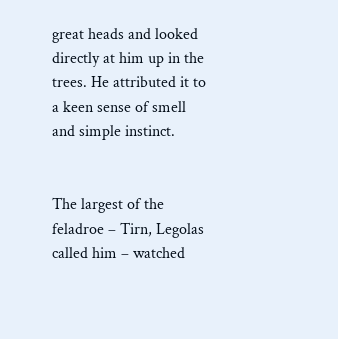great heads and looked directly at him up in the trees. He attributed it to a keen sense of smell and simple instinct.


The largest of the feladroe – Tirn, Legolas called him – watched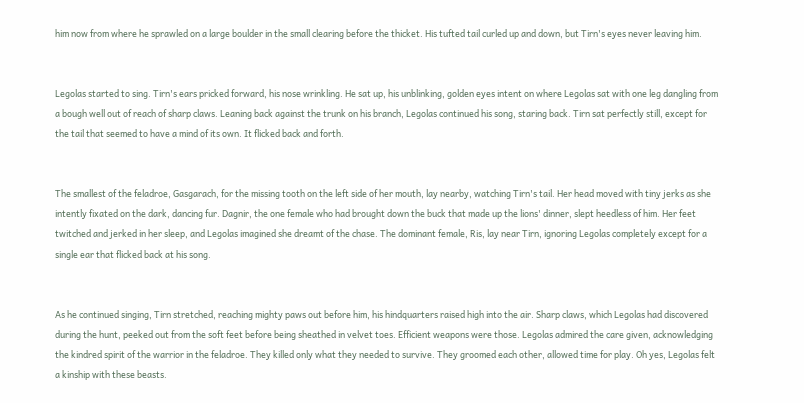him now from where he sprawled on a large boulder in the small clearing before the thicket. His tufted tail curled up and down, but Tirn's eyes never leaving him.


Legolas started to sing. Tirn's ears pricked forward, his nose wrinkling. He sat up, his unblinking, golden eyes intent on where Legolas sat with one leg dangling from a bough well out of reach of sharp claws. Leaning back against the trunk on his branch, Legolas continued his song, staring back. Tirn sat perfectly still, except for the tail that seemed to have a mind of its own. It flicked back and forth.


The smallest of the feladroe, Gasgarach, for the missing tooth on the left side of her mouth, lay nearby, watching Tirn's tail. Her head moved with tiny jerks as she intently fixated on the dark, dancing fur. Dagnir, the one female who had brought down the buck that made up the lions' dinner, slept heedless of him. Her feet twitched and jerked in her sleep, and Legolas imagined she dreamt of the chase. The dominant female, Ris, lay near Tirn, ignoring Legolas completely except for a single ear that flicked back at his song.


As he continued singing, Tirn stretched, reaching mighty paws out before him, his hindquarters raised high into the air. Sharp claws, which Legolas had discovered during the hunt, peeked out from the soft feet before being sheathed in velvet toes. Efficient weapons were those. Legolas admired the care given, acknowledging the kindred spirit of the warrior in the feladroe. They killed only what they needed to survive. They groomed each other, allowed time for play. Oh yes, Legolas felt a kinship with these beasts.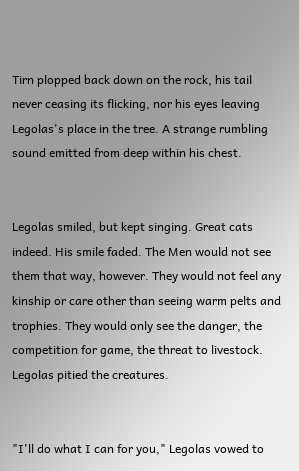Tirn plopped back down on the rock, his tail never ceasing its flicking, nor his eyes leaving Legolas's place in the tree. A strange rumbling sound emitted from deep within his chest.


Legolas smiled, but kept singing. Great cats indeed. His smile faded. The Men would not see them that way, however. They would not feel any kinship or care other than seeing warm pelts and trophies. They would only see the danger, the competition for game, the threat to livestock. Legolas pitied the creatures.


"I'll do what I can for you," Legolas vowed to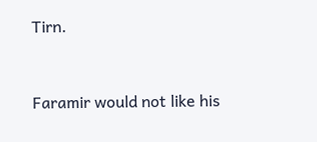Tirn.


Faramir would not like his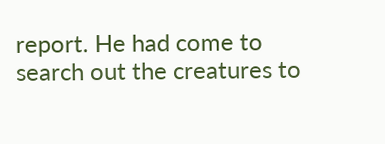report. He had come to search out the creatures to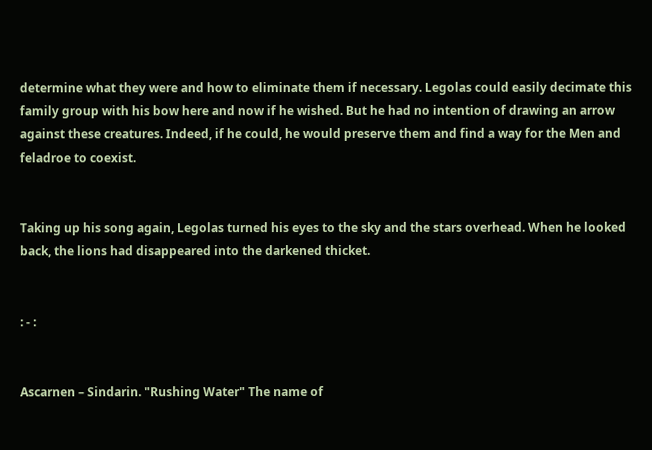determine what they were and how to eliminate them if necessary. Legolas could easily decimate this family group with his bow here and now if he wished. But he had no intention of drawing an arrow against these creatures. Indeed, if he could, he would preserve them and find a way for the Men and feladroe to coexist.


Taking up his song again, Legolas turned his eyes to the sky and the stars overhead. When he looked back, the lions had disappeared into the darkened thicket.


: - :


Ascarnen – Sindarin. "Rushing Water" The name of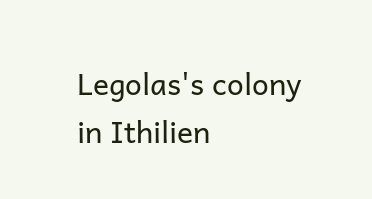Legolas's colony in Ithilien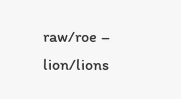raw/roe – lion/lions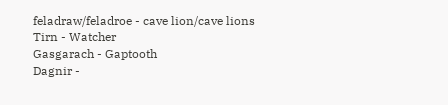feladraw/feladroe - cave lion/cave lions
Tirn - Watcher
Gasgarach - Gaptooth
Dagnir -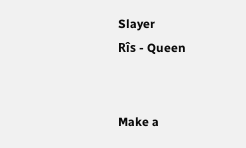Slayer
Rîs - Queen


Make a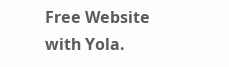Free Website with Yola.